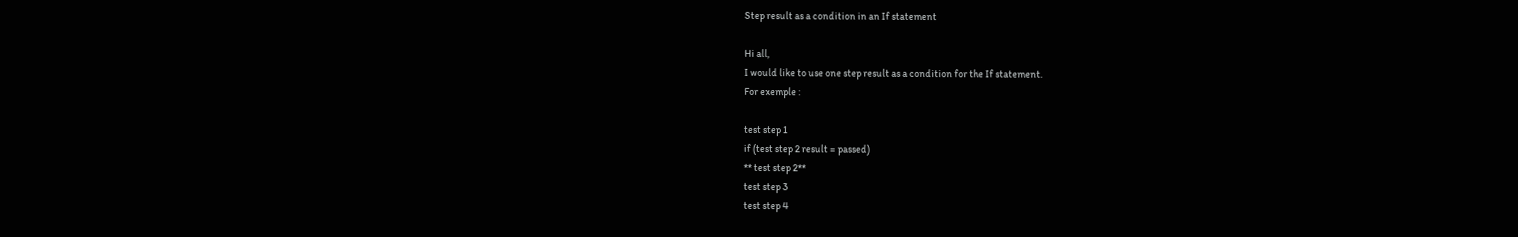Step result as a condition in an If statement

Hi all,
I would like to use one step result as a condition for the If statement.
For exemple :

test step 1
if (test step 2 result = passed)
** test step 2**
test step 3
test step 4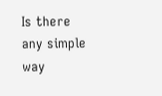Is there any simple way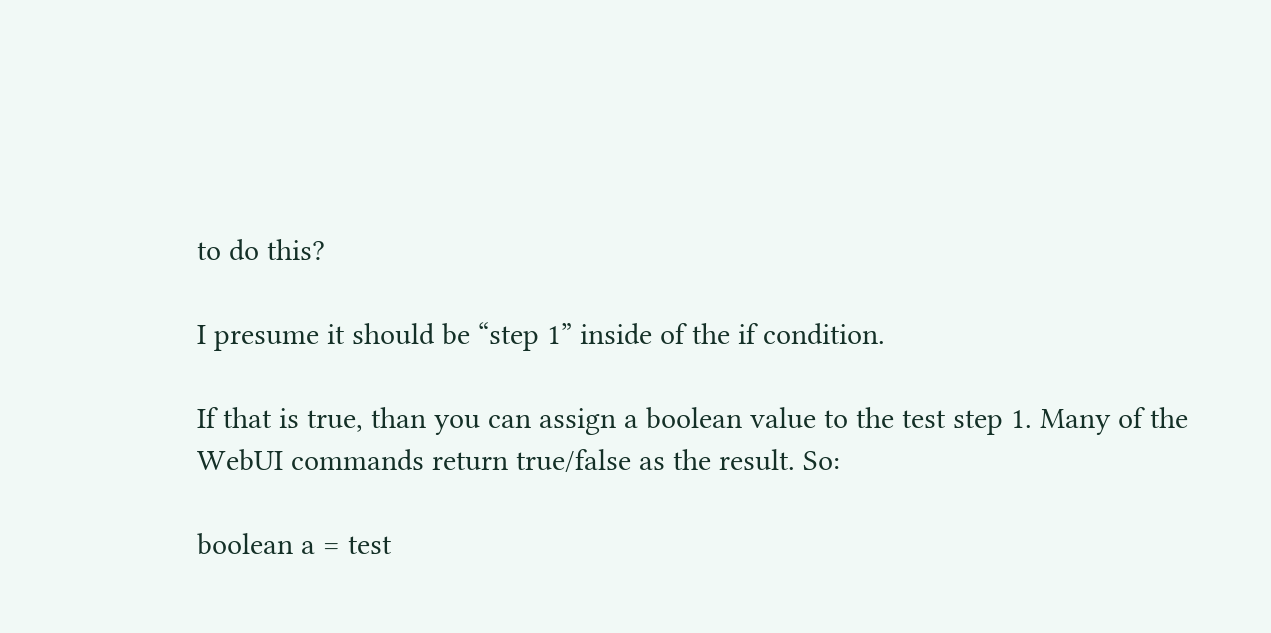to do this?

I presume it should be “step 1” inside of the if condition.

If that is true, than you can assign a boolean value to the test step 1. Many of the WebUI commands return true/false as the result. So:

boolean a = test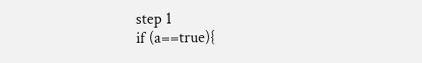step 1
if (a==true){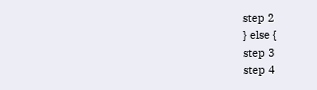step 2
} else {
step 3
step 4